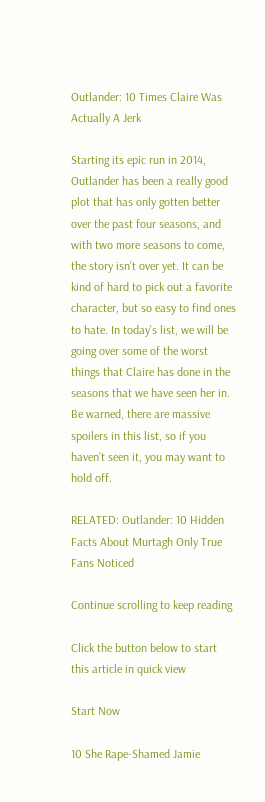Outlander: 10 Times Claire Was Actually A Jerk

Starting its epic run in 2014, Outlander has been a really good plot that has only gotten better over the past four seasons, and with two more seasons to come, the story isn’t over yet. It can be kind of hard to pick out a favorite character, but so easy to find ones to hate. In today’s list, we will be going over some of the worst things that Claire has done in the seasons that we have seen her in. Be warned, there are massive spoilers in this list, so if you haven’t seen it, you may want to hold off.

RELATED: Outlander: 10 Hidden Facts About Murtagh Only True Fans Noticed

Continue scrolling to keep reading

Click the button below to start this article in quick view

Start Now

10 She Rape-Shamed Jamie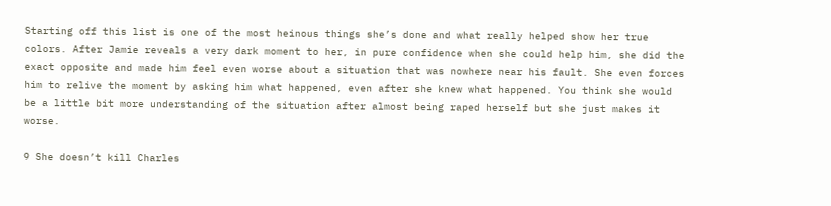Starting off this list is one of the most heinous things she’s done and what really helped show her true colors. After Jamie reveals a very dark moment to her, in pure confidence when she could help him, she did the exact opposite and made him feel even worse about a situation that was nowhere near his fault. She even forces him to relive the moment by asking him what happened, even after she knew what happened. You think she would be a little bit more understanding of the situation after almost being raped herself but she just makes it worse.

9 She doesn’t kill Charles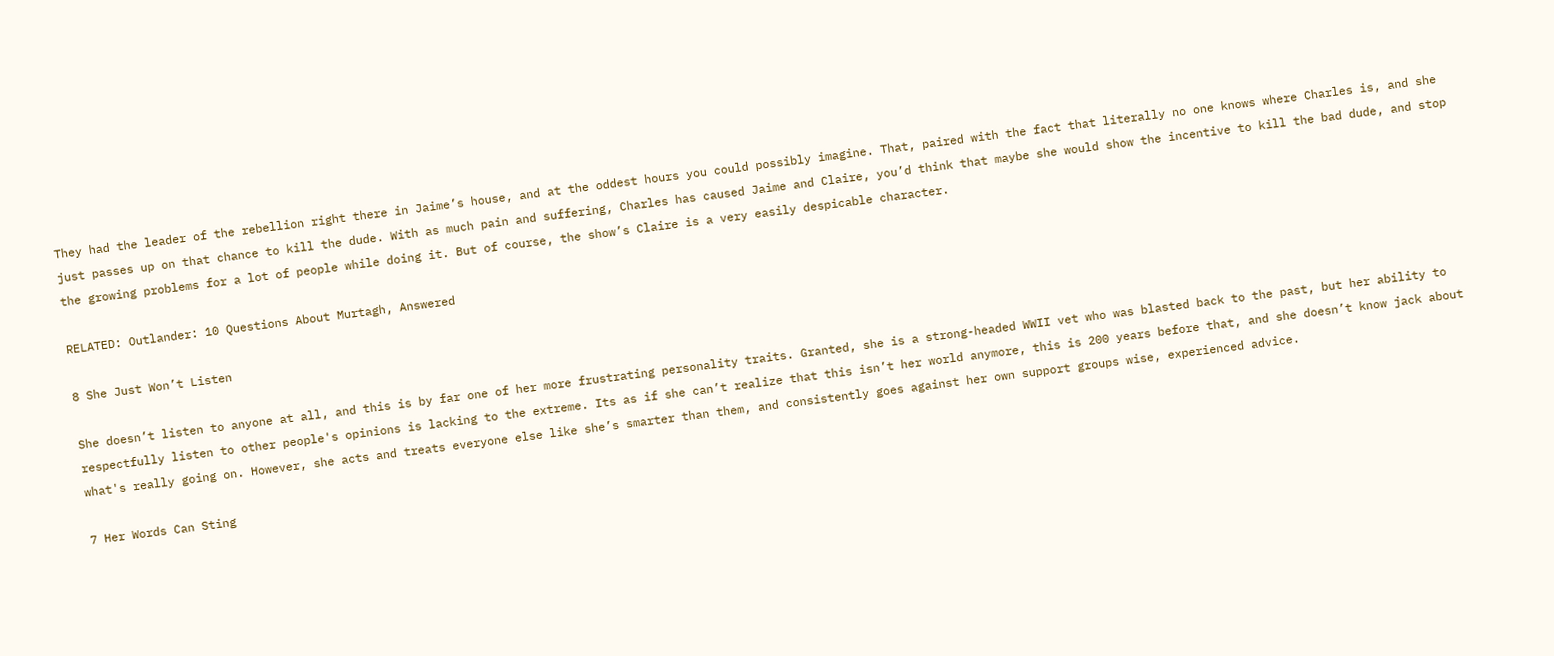They had the leader of the rebellion right there in Jaime’s house, and at the oddest hours you could possibly imagine. That, paired with the fact that literally no one knows where Charles is, and she just passes up on that chance to kill the dude. With as much pain and suffering, Charles has caused Jaime and Claire, you’d think that maybe she would show the incentive to kill the bad dude, and stop the growing problems for a lot of people while doing it. But of course, the show’s Claire is a very easily despicable character.

RELATED: Outlander: 10 Questions About Murtagh, Answered

8 She Just Won’t Listen

She doesn’t listen to anyone at all, and this is by far one of her more frustrating personality traits. Granted, she is a strong-headed WWII vet who was blasted back to the past, but her ability to respectfully listen to other people's opinions is lacking to the extreme. Its as if she can’t realize that this isn’t her world anymore, this is 200 years before that, and she doesn’t know jack about what's really going on. However, she acts and treats everyone else like she’s smarter than them, and consistently goes against her own support groups wise, experienced advice.

7 Her Words Can Sting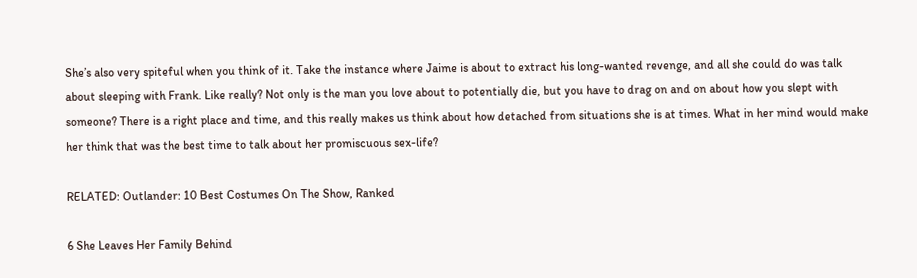She’s also very spiteful when you think of it. Take the instance where Jaime is about to extract his long-wanted revenge, and all she could do was talk about sleeping with Frank. Like really? Not only is the man you love about to potentially die, but you have to drag on and on about how you slept with someone? There is a right place and time, and this really makes us think about how detached from situations she is at times. What in her mind would make her think that was the best time to talk about her promiscuous sex-life?

RELATED: Outlander: 10 Best Costumes On The Show, Ranked

6 She Leaves Her Family Behind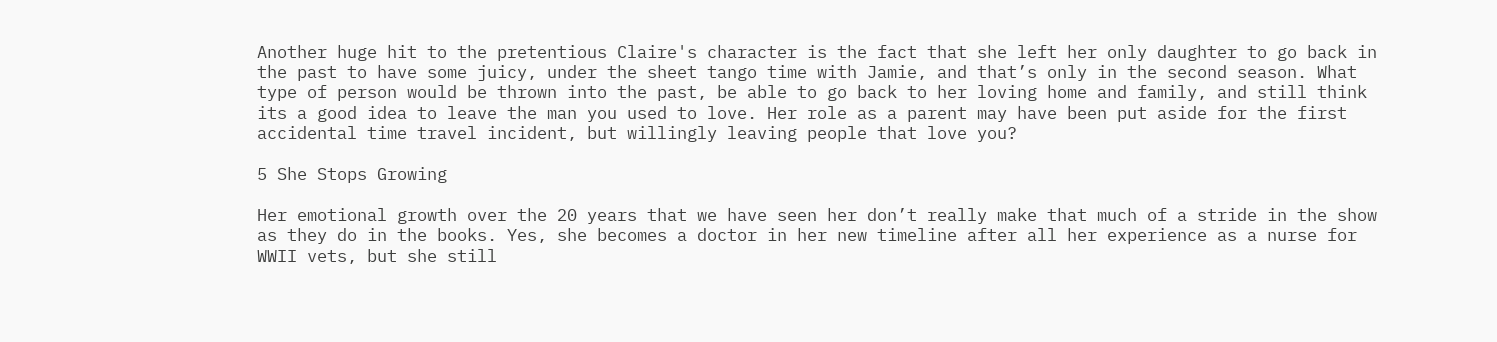Another huge hit to the pretentious Claire's character is the fact that she left her only daughter to go back in the past to have some juicy, under the sheet tango time with Jamie, and that’s only in the second season. What type of person would be thrown into the past, be able to go back to her loving home and family, and still think its a good idea to leave the man you used to love. Her role as a parent may have been put aside for the first accidental time travel incident, but willingly leaving people that love you?

5 She Stops Growing

Her emotional growth over the 20 years that we have seen her don’t really make that much of a stride in the show as they do in the books. Yes, she becomes a doctor in her new timeline after all her experience as a nurse for WWII vets, but she still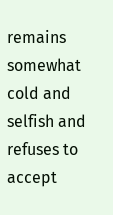remains somewhat cold and selfish and refuses to accept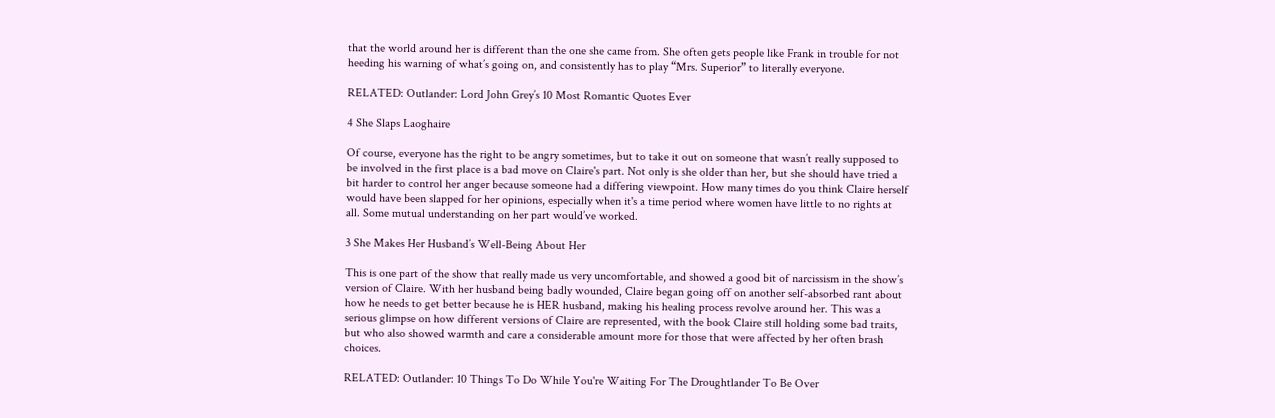that the world around her is different than the one she came from. She often gets people like Frank in trouble for not heeding his warning of what’s going on, and consistently has to play “Mrs. Superior” to literally everyone.

RELATED: Outlander: Lord John Grey’s 10 Most Romantic Quotes Ever

4 She Slaps Laoghaire

Of course, everyone has the right to be angry sometimes, but to take it out on someone that wasn’t really supposed to be involved in the first place is a bad move on Claire's part. Not only is she older than her, but she should have tried a bit harder to control her anger because someone had a differing viewpoint. How many times do you think Claire herself would have been slapped for her opinions, especially when it's a time period where women have little to no rights at all. Some mutual understanding on her part would’ve worked.

3 She Makes Her Husband’s Well-Being About Her

This is one part of the show that really made us very uncomfortable, and showed a good bit of narcissism in the show’s version of Claire. With her husband being badly wounded, Claire began going off on another self-absorbed rant about how he needs to get better because he is HER husband, making his healing process revolve around her. This was a serious glimpse on how different versions of Claire are represented, with the book Claire still holding some bad traits, but who also showed warmth and care a considerable amount more for those that were affected by her often brash choices.

RELATED: Outlander: 10 Things To Do While You're Waiting For The Droughtlander To Be Over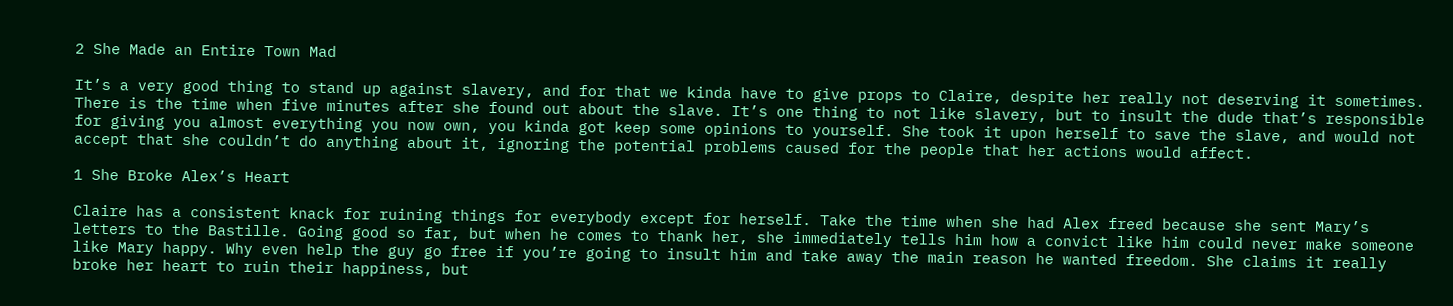2 She Made an Entire Town Mad

It’s a very good thing to stand up against slavery, and for that we kinda have to give props to Claire, despite her really not deserving it sometimes. There is the time when five minutes after she found out about the slave. It’s one thing to not like slavery, but to insult the dude that’s responsible for giving you almost everything you now own, you kinda got keep some opinions to yourself. She took it upon herself to save the slave, and would not accept that she couldn’t do anything about it, ignoring the potential problems caused for the people that her actions would affect.

1 She Broke Alex’s Heart

Claire has a consistent knack for ruining things for everybody except for herself. Take the time when she had Alex freed because she sent Mary’s letters to the Bastille. Going good so far, but when he comes to thank her, she immediately tells him how a convict like him could never make someone like Mary happy. Why even help the guy go free if you’re going to insult him and take away the main reason he wanted freedom. She claims it really broke her heart to ruin their happiness, but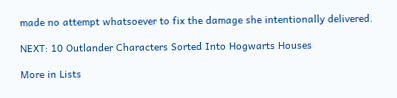made no attempt whatsoever to fix the damage she intentionally delivered.

NEXT: 10 Outlander Characters Sorted Into Hogwarts Houses

More in Lists